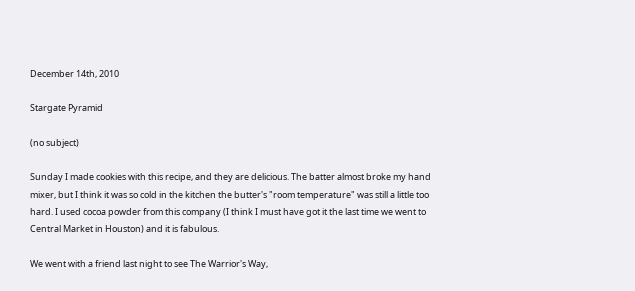December 14th, 2010

Stargate Pyramid

(no subject)

Sunday I made cookies with this recipe, and they are delicious. The batter almost broke my hand mixer, but I think it was so cold in the kitchen the butter's "room temperature" was still a little too hard. I used cocoa powder from this company (I think I must have got it the last time we went to Central Market in Houston) and it is fabulous.

We went with a friend last night to see The Warrior's Way,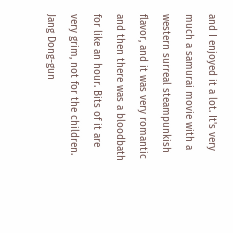and I enjoyed it a lot. It's very much a samurai movie with a western surreal steampunkish flavor, and it was very romantic and then there was a bloodbath for like an hour. Bits of it are very grim, not for the children. Jang Dong-gun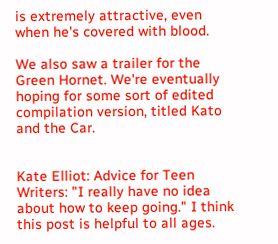is extremely attractive, even when he's covered with blood.

We also saw a trailer for the Green Hornet. We're eventually hoping for some sort of edited compilation version, titled Kato and the Car.


Kate Elliot: Advice for Teen Writers: "I really have no idea about how to keep going." I think this post is helpful to all ages.